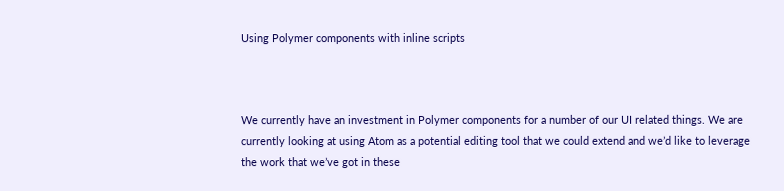Using Polymer components with inline scripts



We currently have an investment in Polymer components for a number of our UI related things. We are currently looking at using Atom as a potential editing tool that we could extend and we’d like to leverage the work that we’ve got in these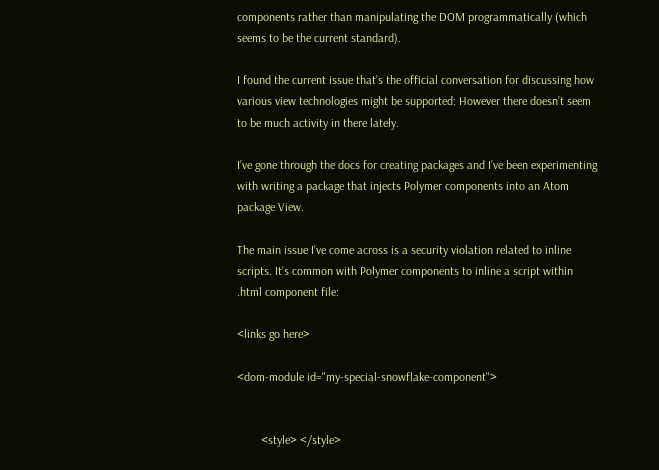components rather than manipulating the DOM programmatically (which seems to be the current standard).

I found the current issue that’s the official conversation for discussing how various view technologies might be supported: However there doesn’t seem to be much activity in there lately.

I’ve gone through the docs for creating packages and I’ve been experimenting with writing a package that injects Polymer components into an Atom package View.

The main issue I’ve come across is a security violation related to inline scripts. It’s common with Polymer components to inline a script within .html component file:

<links go here>

<dom-module id="my-special-snowflake-component">


        <style> </style>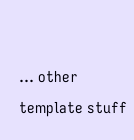... other template stuff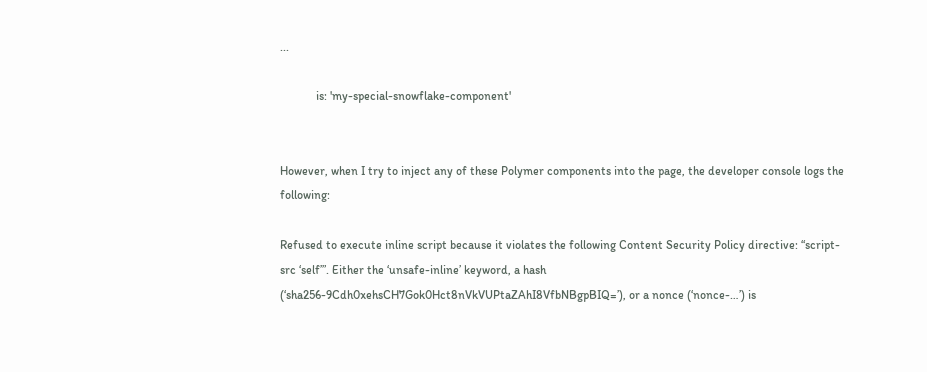...

            is: 'my-special-snowflake-component'


However, when I try to inject any of these Polymer components into the page, the developer console logs the following:

Refused to execute inline script because it violates the following Content Security Policy directive: “script-src ‘self’”. Either the ‘unsafe-inline’ keyword, a hash (‘sha256-9Cdh0xehsCH7Gok0Hct8nVkVUPtaZAhI8VfbNBgpBIQ=’), or a nonce (‘nonce-…’) is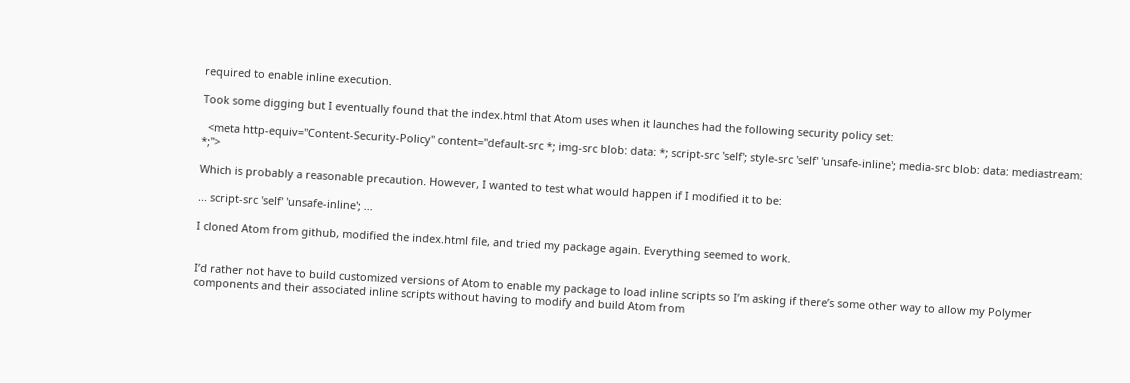required to enable inline execution.

Took some digging but I eventually found that the index.html that Atom uses when it launches had the following security policy set:

  <meta http-equiv="Content-Security-Policy" content="default-src *; img-src blob: data: *; script-src 'self'; style-src 'self' 'unsafe-inline'; media-src blob: data: mediastream: *;">

Which is probably a reasonable precaution. However, I wanted to test what would happen if I modified it to be:

... script-src 'self' 'unsafe-inline'; ...

I cloned Atom from github, modified the index.html file, and tried my package again. Everything seemed to work.


I’d rather not have to build customized versions of Atom to enable my package to load inline scripts so I’m asking if there’s some other way to allow my Polymer components and their associated inline scripts without having to modify and build Atom from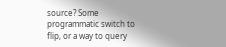source? Some programmatic switch to flip, or a way to query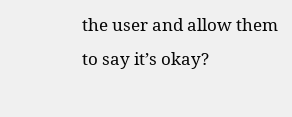the user and allow them to say it’s okay?